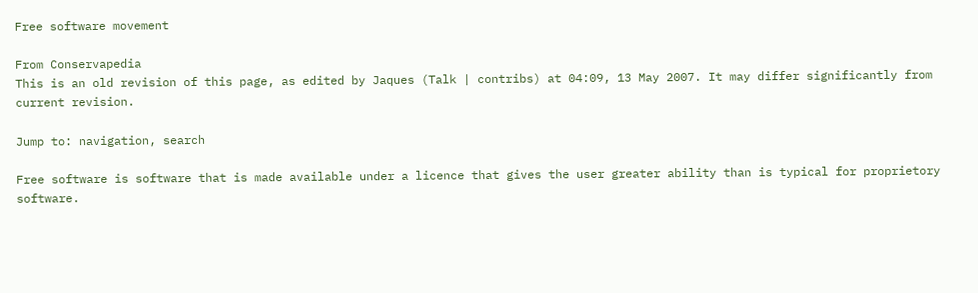Free software movement

From Conservapedia
This is an old revision of this page, as edited by Jaques (Talk | contribs) at 04:09, 13 May 2007. It may differ significantly from current revision.

Jump to: navigation, search

Free software is software that is made available under a licence that gives the user greater ability than is typical for proprietory software.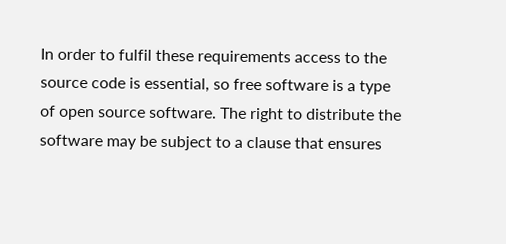In order to fulfil these requirements access to the source code is essential, so free software is a type of open source software. The right to distribute the software may be subject to a clause that ensures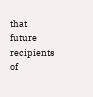that future recipients of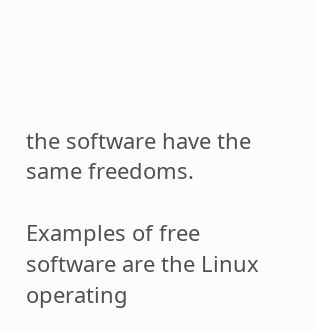the software have the same freedoms.

Examples of free software are the Linux operating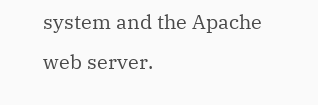system and the Apache web server.